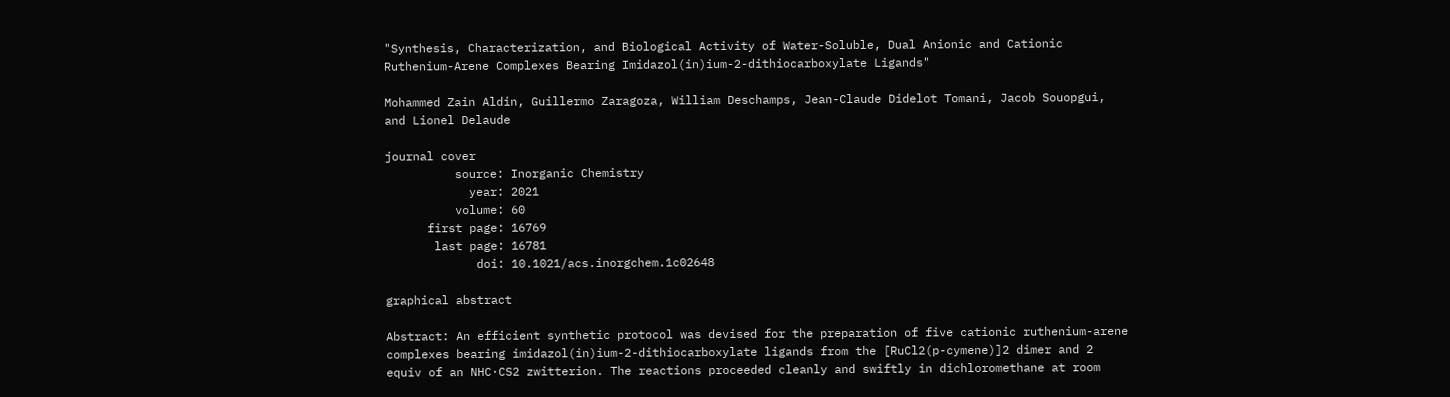"Synthesis, Characterization, and Biological Activity of Water-Soluble, Dual Anionic and Cationic Ruthenium-Arene Complexes Bearing Imidazol(in)ium-2-dithiocarboxylate Ligands"

Mohammed Zain Aldin, Guillermo Zaragoza, William Deschamps, Jean-Claude Didelot Tomani, Jacob Souopgui, and Lionel Delaude

journal cover
          source: Inorganic Chemistry
            year: 2021
          volume: 60
      first page: 16769
       last page: 16781
             doi: 10.1021/acs.inorgchem.1c02648

graphical abstract

Abstract: An efficient synthetic protocol was devised for the preparation of five cationic ruthenium-arene complexes bearing imidazol(in)ium-2-dithiocarboxylate ligands from the [RuCl2(p-cymene)]2 dimer and 2 equiv of an NHC·CS2 zwitterion. The reactions proceeded cleanly and swiftly in dichloromethane at room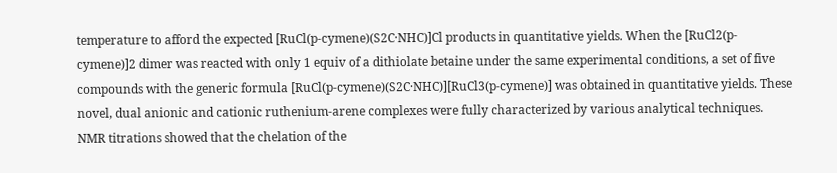temperature to afford the expected [RuCl(p-cymene)(S2C·NHC)]Cl products in quantitative yields. When the [RuCl2(p-cymene)]2 dimer was reacted with only 1 equiv of a dithiolate betaine under the same experimental conditions, a set of five compounds with the generic formula [RuCl(p-cymene)(S2C·NHC)][RuCl3(p-cymene)] was obtained in quantitative yields. These novel, dual anionic and cationic ruthenium-arene complexes were fully characterized by various analytical techniques. NMR titrations showed that the chelation of the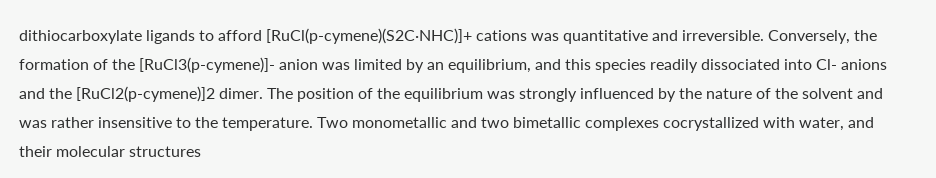dithiocarboxylate ligands to afford [RuCl(p-cymene)(S2C·NHC)]+ cations was quantitative and irreversible. Conversely, the formation of the [RuCl3(p-cymene)]- anion was limited by an equilibrium, and this species readily dissociated into Cl- anions and the [RuCl2(p-cymene)]2 dimer. The position of the equilibrium was strongly influenced by the nature of the solvent and was rather insensitive to the temperature. Two monometallic and two bimetallic complexes cocrystallized with water, and their molecular structures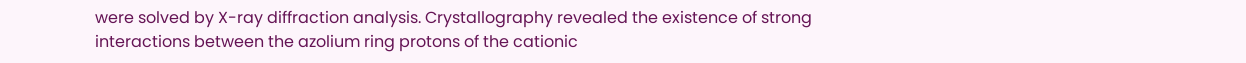were solved by X-ray diffraction analysis. Crystallography revealed the existence of strong interactions between the azolium ring protons of the cationic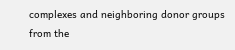complexes and neighboring donor groups from the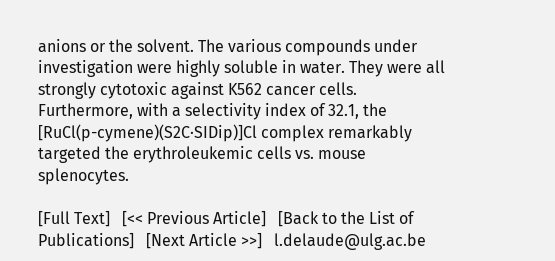anions or the solvent. The various compounds under investigation were highly soluble in water. They were all strongly cytotoxic against K562 cancer cells. Furthermore, with a selectivity index of 32.1, the [RuCl(p-cymene)(S2C·SIDip)]Cl complex remarkably targeted the erythroleukemic cells vs. mouse splenocytes.

[Full Text]   [<< Previous Article]   [Back to the List of Publications]   [Next Article >>]   l.delaude@ulg.ac.be